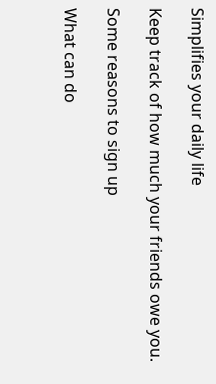Simplifies your daily life

Keep track of how much your friends owe you.

Some reasons to sign up

What can do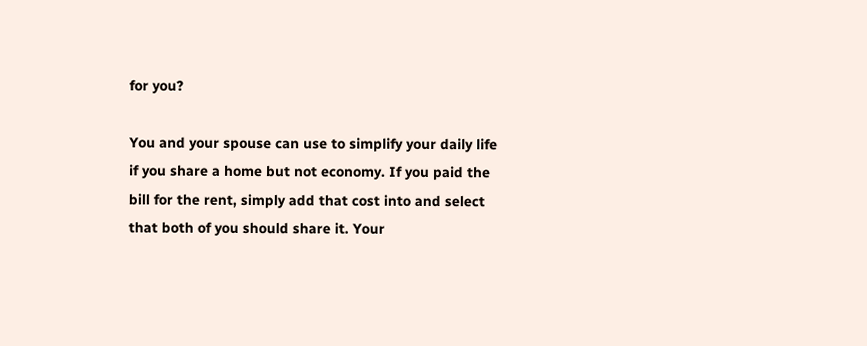for you?

You and your spouse can use to simplify your daily life if you share a home but not economy. If you paid the bill for the rent, simply add that cost into and select that both of you should share it. Your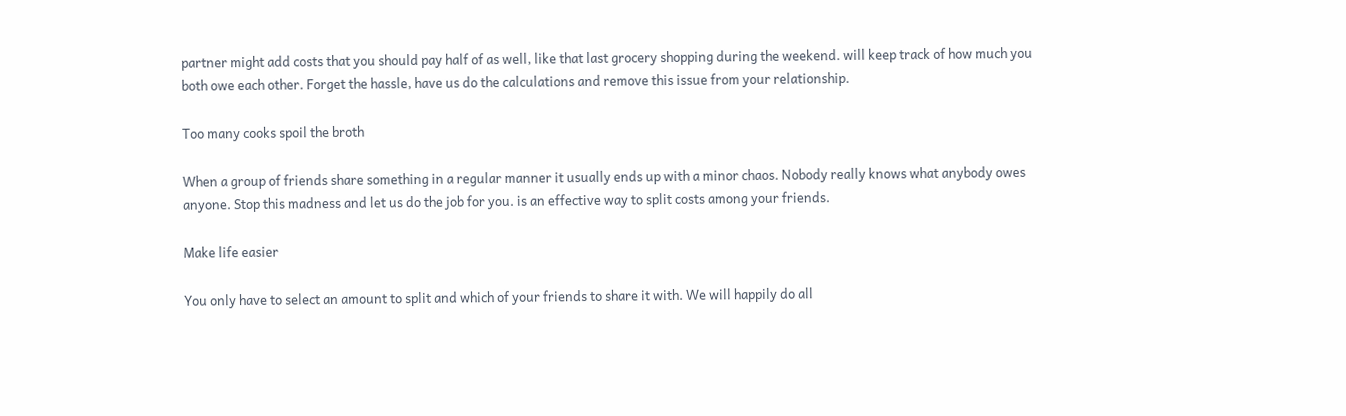partner might add costs that you should pay half of as well, like that last grocery shopping during the weekend. will keep track of how much you both owe each other. Forget the hassle, have us do the calculations and remove this issue from your relationship.

Too many cooks spoil the broth

When a group of friends share something in a regular manner it usually ends up with a minor chaos. Nobody really knows what anybody owes anyone. Stop this madness and let us do the job for you. is an effective way to split costs among your friends.

Make life easier

You only have to select an amount to split and which of your friends to share it with. We will happily do all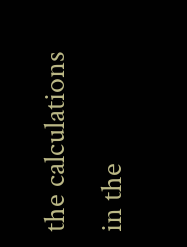the calculations in the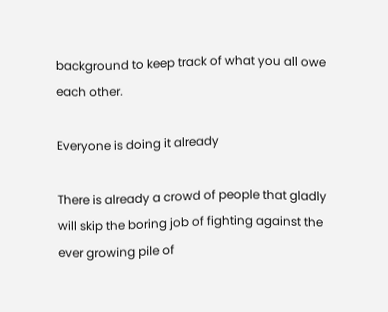background to keep track of what you all owe each other.

Everyone is doing it already

There is already a crowd of people that gladly will skip the boring job of fighting against the ever growing pile of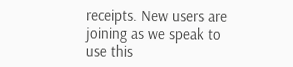receipts. New users are joining as we speak to use this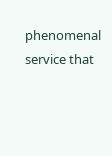phenomenal service that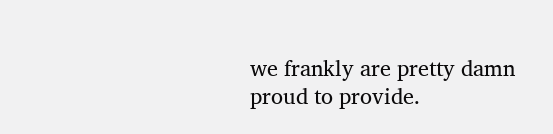we frankly are pretty damn proud to provide.